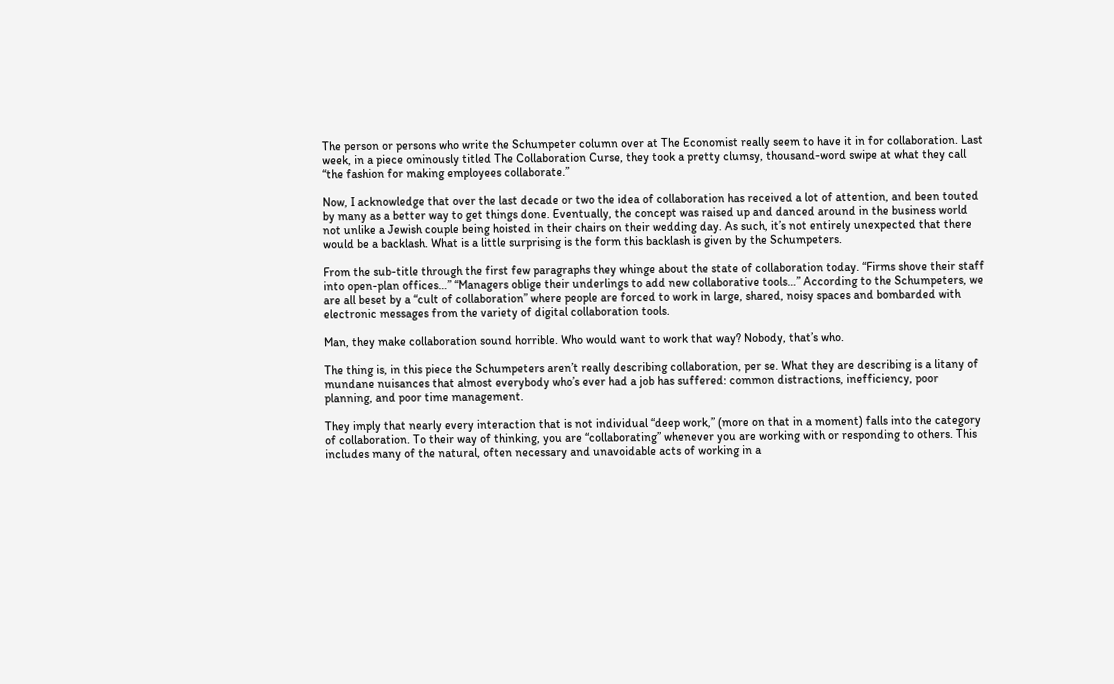The person or persons who write the Schumpeter column over at The Economist really seem to have it in for collaboration. Last week, in a piece ominously titled The Collaboration Curse, they took a pretty clumsy, thousand-word swipe at what they call “the fashion for making employees collaborate.”

Now, I acknowledge that over the last decade or two the idea of collaboration has received a lot of attention, and been touted by many as a better way to get things done. Eventually, the concept was raised up and danced around in the business world not unlike a Jewish couple being hoisted in their chairs on their wedding day. As such, it’s not entirely unexpected that there would be a backlash. What is a little surprising is the form this backlash is given by the Schumpeters.

From the sub-title through the first few paragraphs they whinge about the state of collaboration today. “Firms shove their staff into open-plan offices…” “Managers oblige their underlings to add new collaborative tools…” According to the Schumpeters, we are all beset by a “cult of collaboration” where people are forced to work in large, shared, noisy spaces and bombarded with electronic messages from the variety of digital collaboration tools.

Man, they make collaboration sound horrible. Who would want to work that way? Nobody, that’s who.

The thing is, in this piece the Schumpeters aren’t really describing collaboration, per se. What they are describing is a litany of mundane nuisances that almost everybody who’s ever had a job has suffered: common distractions, inefficiency, poor planning, and poor time management.

They imply that nearly every interaction that is not individual “deep work,” (more on that in a moment) falls into the category of collaboration. To their way of thinking, you are “collaborating” whenever you are working with or responding to others. This includes many of the natural, often necessary and unavoidable acts of working in a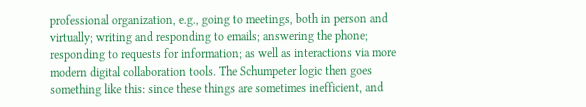professional organization, e.g., going to meetings, both in person and virtually; writing and responding to emails; answering the phone; responding to requests for information; as well as interactions via more modern digital collaboration tools. The Schumpeter logic then goes something like this: since these things are sometimes inefficient, and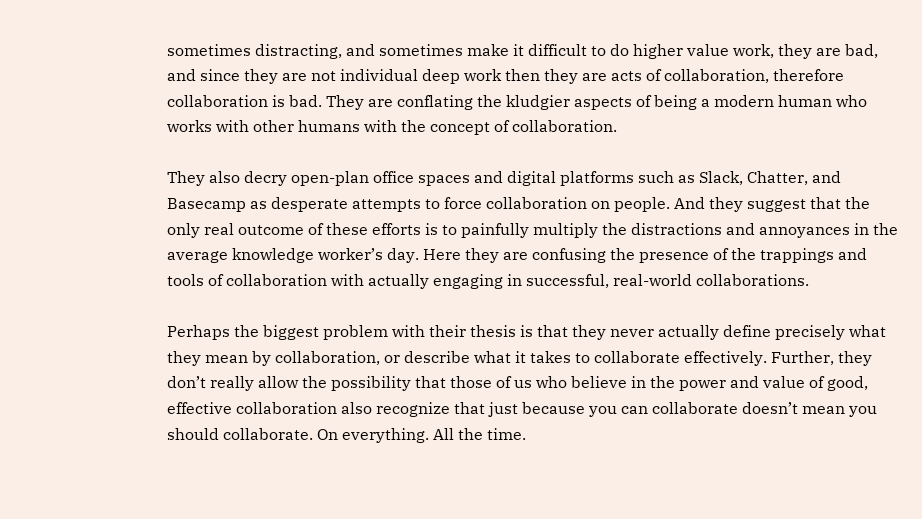sometimes distracting, and sometimes make it difficult to do higher value work, they are bad, and since they are not individual deep work then they are acts of collaboration, therefore collaboration is bad. They are conflating the kludgier aspects of being a modern human who works with other humans with the concept of collaboration.

They also decry open-plan office spaces and digital platforms such as Slack, Chatter, and Basecamp as desperate attempts to force collaboration on people. And they suggest that the only real outcome of these efforts is to painfully multiply the distractions and annoyances in the average knowledge worker’s day. Here they are confusing the presence of the trappings and tools of collaboration with actually engaging in successful, real-world collaborations.

Perhaps the biggest problem with their thesis is that they never actually define precisely what they mean by collaboration, or describe what it takes to collaborate effectively. Further, they don’t really allow the possibility that those of us who believe in the power and value of good, effective collaboration also recognize that just because you can collaborate doesn’t mean you should collaborate. On everything. All the time.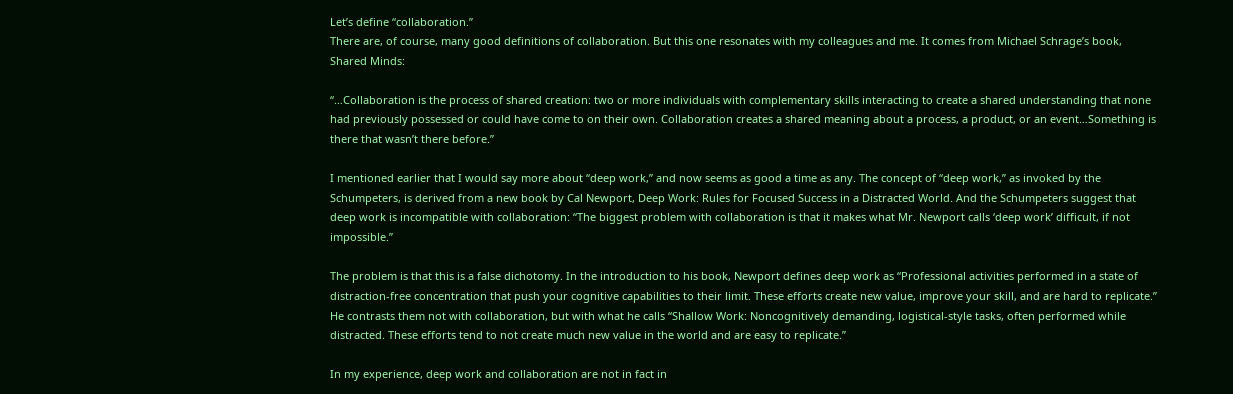Let’s define “collaboration.”
There are, of course, many good definitions of collaboration. But this one resonates with my colleagues and me. It comes from Michael Schrage’s book, Shared Minds:

“…Collaboration is the process of shared creation: two or more individuals with complementary skills interacting to create a shared understanding that none had previously possessed or could have come to on their own. Collaboration creates a shared meaning about a process, a product, or an event…Something is there that wasn’t there before.”

I mentioned earlier that I would say more about “deep work,” and now seems as good a time as any. The concept of “deep work,” as invoked by the Schumpeters, is derived from a new book by Cal Newport, Deep Work: Rules for Focused Success in a Distracted World. And the Schumpeters suggest that deep work is incompatible with collaboration: “The biggest problem with collaboration is that it makes what Mr. Newport calls ‘deep work’ difficult, if not impossible.”

The problem is that this is a false dichotomy. In the introduction to his book, Newport defines deep work as “Professional activities performed in a state of distraction-free concentration that push your cognitive capabilities to their limit. These efforts create new value, improve your skill, and are hard to replicate.” He contrasts them not with collaboration, but with what he calls “Shallow Work: Noncognitively demanding, logistical-style tasks, often performed while distracted. These efforts tend to not create much new value in the world and are easy to replicate.”

In my experience, deep work and collaboration are not in fact in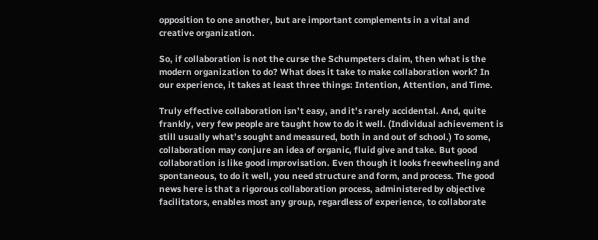opposition to one another, but are important complements in a vital and creative organization.

So, if collaboration is not the curse the Schumpeters claim, then what is the modern organization to do? What does it take to make collaboration work? In our experience, it takes at least three things: Intention, Attention, and Time.

Truly effective collaboration isn’t easy, and it’s rarely accidental. And, quite frankly, very few people are taught how to do it well. (Individual achievement is still usually what’s sought and measured, both in and out of school.) To some, collaboration may conjure an idea of organic, fluid give and take. But good collaboration is like good improvisation. Even though it looks freewheeling and spontaneous, to do it well, you need structure and form, and process. The good news here is that a rigorous collaboration process, administered by objective facilitators, enables most any group, regardless of experience, to collaborate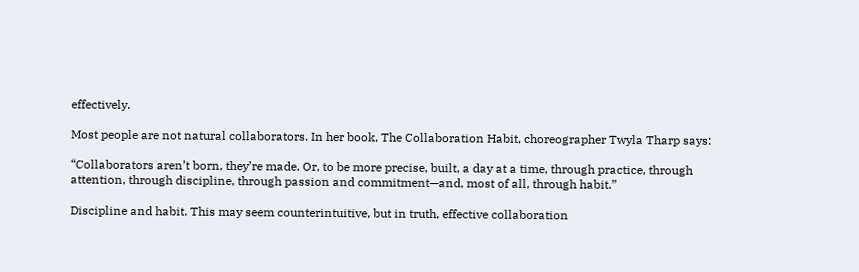effectively.

Most people are not natural collaborators. In her book, The Collaboration Habit, choreographer Twyla Tharp says:

“Collaborators aren’t born, they’re made. Or, to be more precise, built, a day at a time, through practice, through attention, through discipline, through passion and commitment—and, most of all, through habit.”

Discipline and habit. This may seem counterintuitive, but in truth, effective collaboration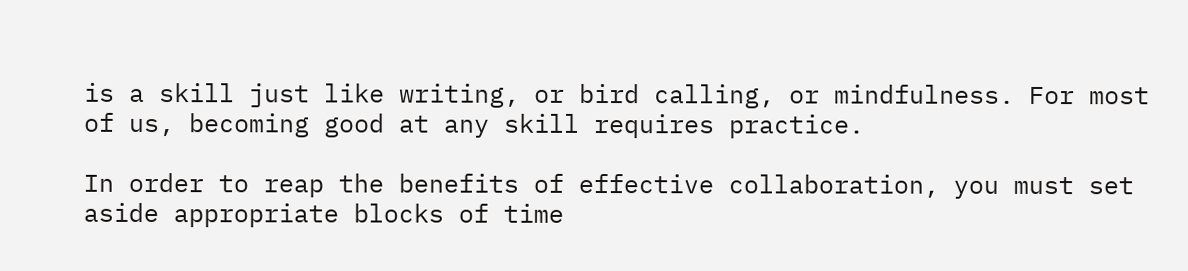is a skill just like writing, or bird calling, or mindfulness. For most of us, becoming good at any skill requires practice.

In order to reap the benefits of effective collaboration, you must set aside appropriate blocks of time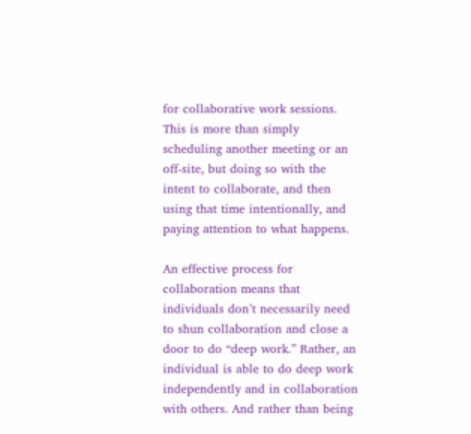for collaborative work sessions. This is more than simply scheduling another meeting or an off-site, but doing so with the intent to collaborate, and then using that time intentionally, and paying attention to what happens.

An effective process for collaboration means that individuals don’t necessarily need to shun collaboration and close a door to do “deep work.” Rather, an individual is able to do deep work independently and in collaboration with others. And rather than being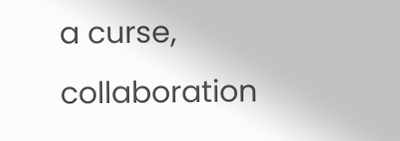a curse, collaboration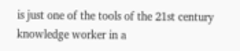is just one of the tools of the 21st century knowledge worker in a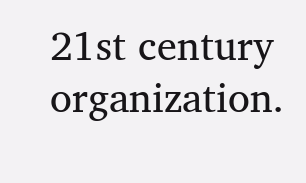21st century organization.